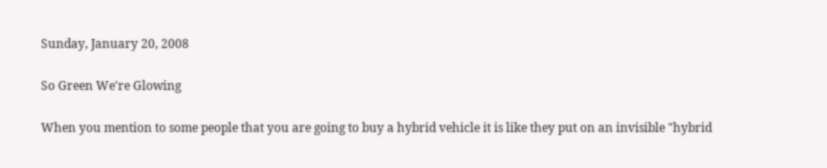Sunday, January 20, 2008

So Green We're Glowing

When you mention to some people that you are going to buy a hybrid vehicle it is like they put on an invisible "hybrid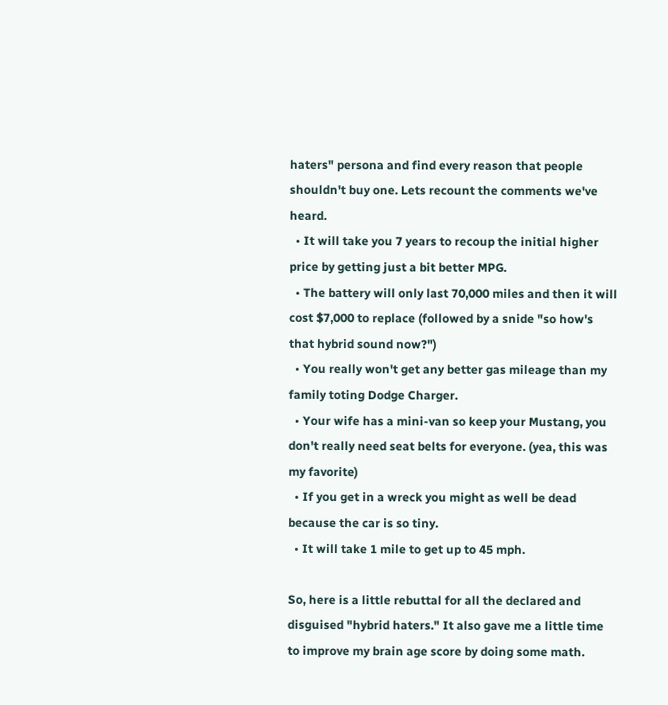haters" persona and find every reason that people shouldn't buy one. Lets recount the comments we've heard.
  • It will take you 7 years to recoup the initial higher price by getting just a bit better MPG.
  • The battery will only last 70,000 miles and then it will cost $7,000 to replace (followed by a snide "so how's that hybrid sound now?")
  • You really won't get any better gas mileage than my family toting Dodge Charger.
  • Your wife has a mini-van so keep your Mustang, you don't really need seat belts for everyone. (yea, this was my favorite)
  • If you get in a wreck you might as well be dead because the car is so tiny.
  • It will take 1 mile to get up to 45 mph.

So, here is a little rebuttal for all the declared and disguised "hybrid haters." It also gave me a little time to improve my brain age score by doing some math.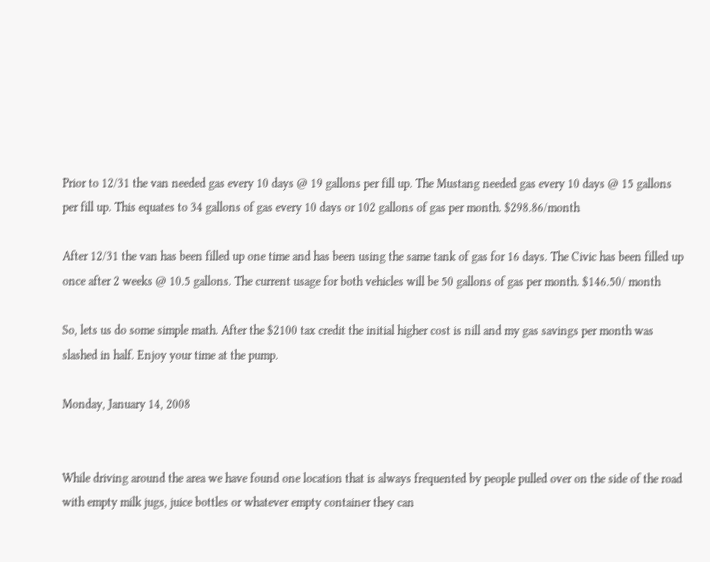Prior to 12/31 the van needed gas every 10 days @ 19 gallons per fill up. The Mustang needed gas every 10 days @ 15 gallons per fill up. This equates to 34 gallons of gas every 10 days or 102 gallons of gas per month. $298.86/month

After 12/31 the van has been filled up one time and has been using the same tank of gas for 16 days. The Civic has been filled up once after 2 weeks @ 10.5 gallons. The current usage for both vehicles will be 50 gallons of gas per month. $146.50/ month

So, lets us do some simple math. After the $2100 tax credit the initial higher cost is nill and my gas savings per month was slashed in half. Enjoy your time at the pump.

Monday, January 14, 2008


While driving around the area we have found one location that is always frequented by people pulled over on the side of the road with empty milk jugs, juice bottles or whatever empty container they can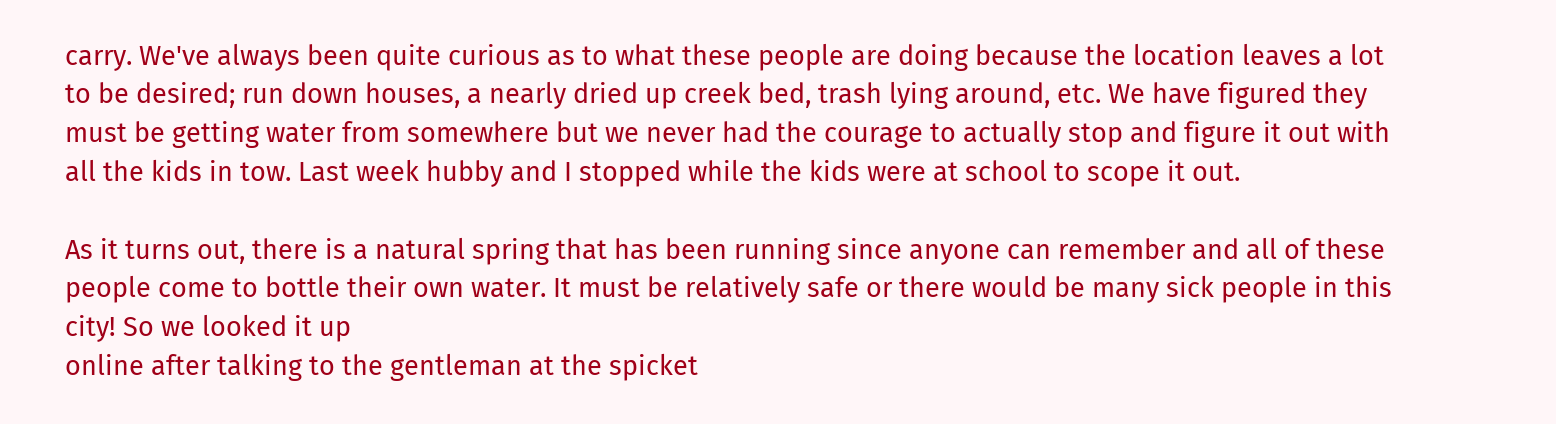carry. We've always been quite curious as to what these people are doing because the location leaves a lot to be desired; run down houses, a nearly dried up creek bed, trash lying around, etc. We have figured they must be getting water from somewhere but we never had the courage to actually stop and figure it out with all the kids in tow. Last week hubby and I stopped while the kids were at school to scope it out.

As it turns out, there is a natural spring that has been running since anyone can remember and all of these people come to bottle their own water. It must be relatively safe or there would be many sick people in this city! So we looked it up
online after talking to the gentleman at the spicket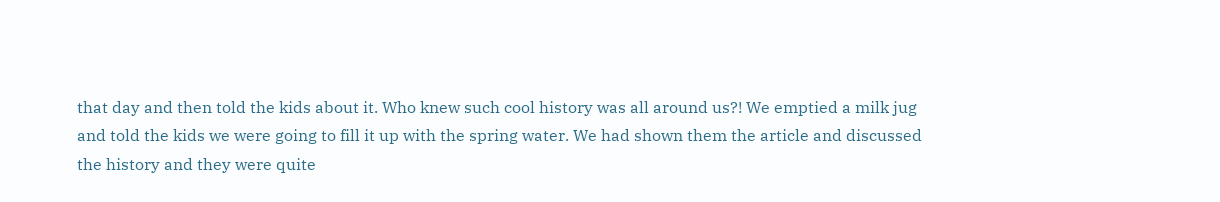that day and then told the kids about it. Who knew such cool history was all around us?! We emptied a milk jug and told the kids we were going to fill it up with the spring water. We had shown them the article and discussed the history and they were quite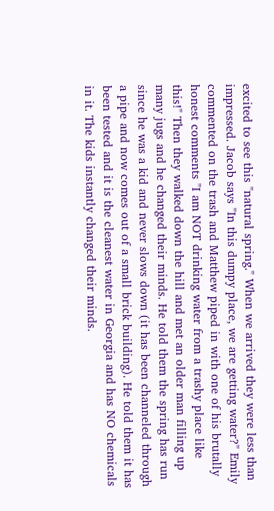excited to see this "natural spring." When we arrived they were less than impressed. Jacob says "In this dumpy place, we are getting water?" Emily commented on the trash and Matthew piped in with one of his brutally honest comments "I am NOT drinking water from a trashy place like this!" Then they walked down the hill and met an older man filling up many jugs and he changed their minds. He told them the spring has run since he was a kid and never slows down (it has been channeled through a pipe and now comes out of a small brick building). He told them it has been tested and it is the cleanest water in Georgia and has NO chemicals in it. The kids instantly changed their minds.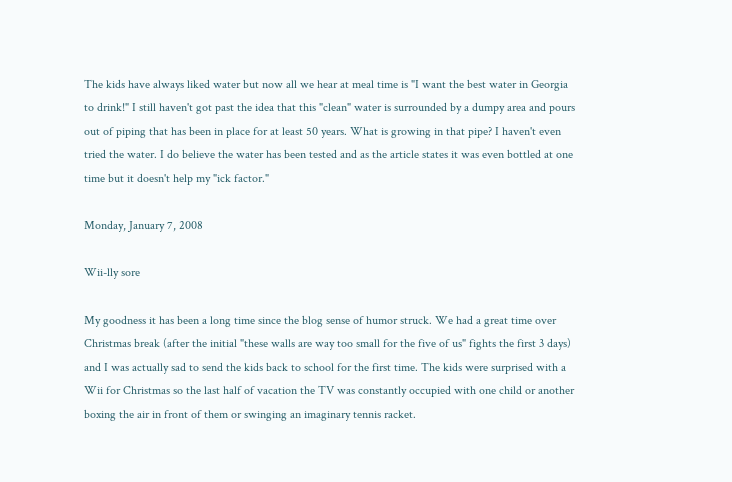The kids have always liked water but now all we hear at meal time is "I want the best water in Georgia to drink!" I still haven't got past the idea that this "clean" water is surrounded by a dumpy area and pours out of piping that has been in place for at least 50 years. What is growing in that pipe? I haven't even tried the water. I do believe the water has been tested and as the article states it was even bottled at one time but it doesn't help my "ick factor."

Monday, January 7, 2008

Wii-lly sore

My goodness it has been a long time since the blog sense of humor struck. We had a great time over Christmas break (after the initial "these walls are way too small for the five of us" fights the first 3 days) and I was actually sad to send the kids back to school for the first time. The kids were surprised with a Wii for Christmas so the last half of vacation the TV was constantly occupied with one child or another boxing the air in front of them or swinging an imaginary tennis racket.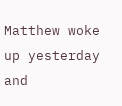Matthew woke up yesterday and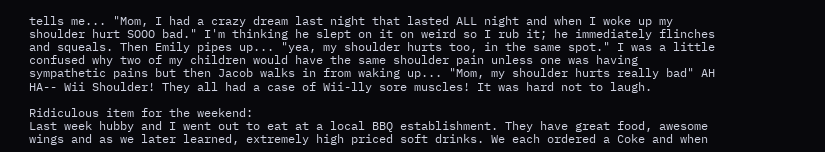tells me... "Mom, I had a crazy dream last night that lasted ALL night and when I woke up my shoulder hurt SOOO bad." I'm thinking he slept on it on weird so I rub it; he immediately flinches and squeals. Then Emily pipes up... "yea, my shoulder hurts too, in the same spot." I was a little confused why two of my children would have the same shoulder pain unless one was having sympathetic pains but then Jacob walks in from waking up... "Mom, my shoulder hurts really bad" AH HA-- Wii Shoulder! They all had a case of Wii-lly sore muscles! It was hard not to laugh.

Ridiculous item for the weekend:
Last week hubby and I went out to eat at a local BBQ establishment. They have great food, awesome wings and as we later learned, extremely high priced soft drinks. We each ordered a Coke and when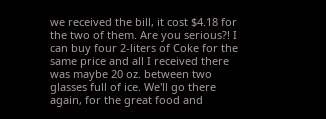we received the bill, it cost $4.18 for the two of them. Are you serious?! I can buy four 2-liters of Coke for the same price and all I received there was maybe 20 oz. between two glasses full of ice. We'll go there again, for the great food and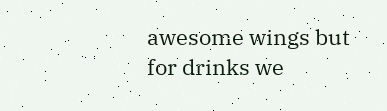awesome wings but for drinks we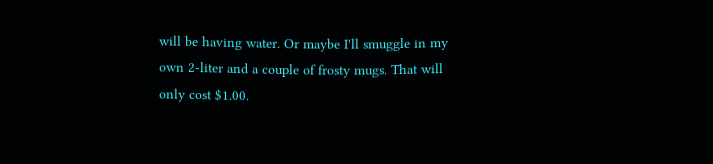will be having water. Or maybe I'll smuggle in my own 2-liter and a couple of frosty mugs. That will only cost $1.00.